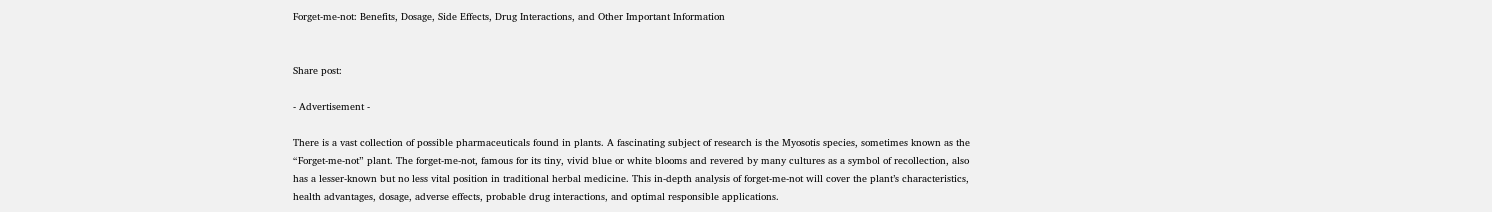Forget-me-not: Benefits, Dosage, Side Effects, Drug Interactions, and Other Important Information


Share post:

- Advertisement -

There is a vast collection of possible pharmaceuticals found in plants. A fascinating subject of research is the Myosotis species, sometimes known as the “Forget-me-not” plant. The forget-me-not, famous for its tiny, vivid blue or white blooms and revered by many cultures as a symbol of recollection, also has a lesser-known but no less vital position in traditional herbal medicine. This in-depth analysis of forget-me-not will cover the plant’s characteristics, health advantages, dosage, adverse effects, probable drug interactions, and optimal responsible applications.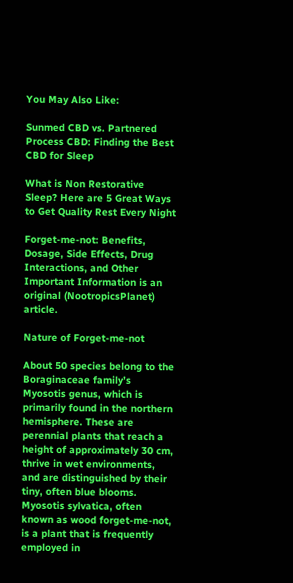You May Also Like:

Sunmed CBD vs. Partnered Process CBD: Finding the Best CBD for Sleep

What is Non Restorative Sleep? Here are 5 Great Ways to Get Quality Rest Every Night

Forget-me-not: Benefits, Dosage, Side Effects, Drug Interactions, and Other Important Information is an original (NootropicsPlanet) article.

Nature of Forget-me-not

About 50 species belong to the Boraginaceae family’s Myosotis genus, which is primarily found in the northern hemisphere. These are perennial plants that reach a height of approximately 30 cm, thrive in wet environments, and are distinguished by their tiny, often blue blooms. Myosotis sylvatica, often known as wood forget-me-not, is a plant that is frequently employed in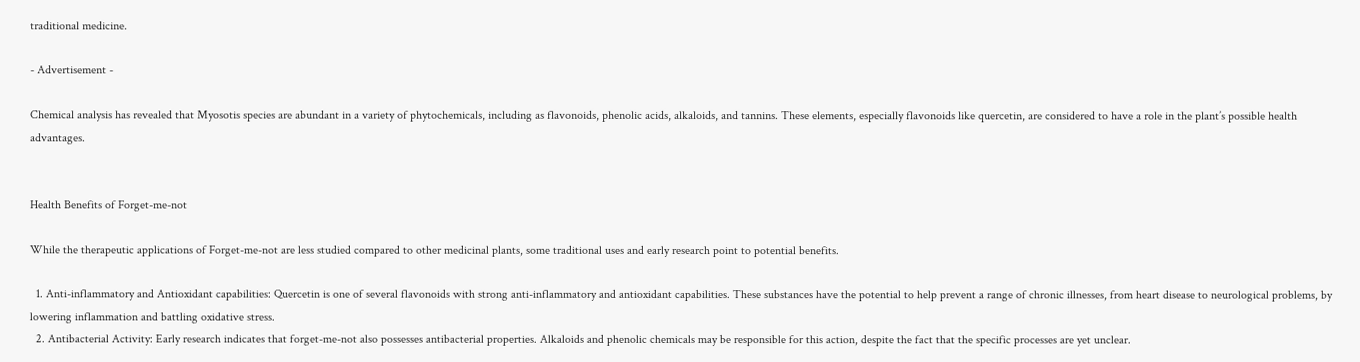traditional medicine.

- Advertisement -

Chemical analysis has revealed that Myosotis species are abundant in a variety of phytochemicals, including as flavonoids, phenolic acids, alkaloids, and tannins. These elements, especially flavonoids like quercetin, are considered to have a role in the plant’s possible health advantages.


Health Benefits of Forget-me-not

While the therapeutic applications of Forget-me-not are less studied compared to other medicinal plants, some traditional uses and early research point to potential benefits.

  1. Anti-inflammatory and Antioxidant capabilities: Quercetin is one of several flavonoids with strong anti-inflammatory and antioxidant capabilities. These substances have the potential to help prevent a range of chronic illnesses, from heart disease to neurological problems, by lowering inflammation and battling oxidative stress.
  2. Antibacterial Activity: Early research indicates that forget-me-not also possesses antibacterial properties. Alkaloids and phenolic chemicals may be responsible for this action, despite the fact that the specific processes are yet unclear.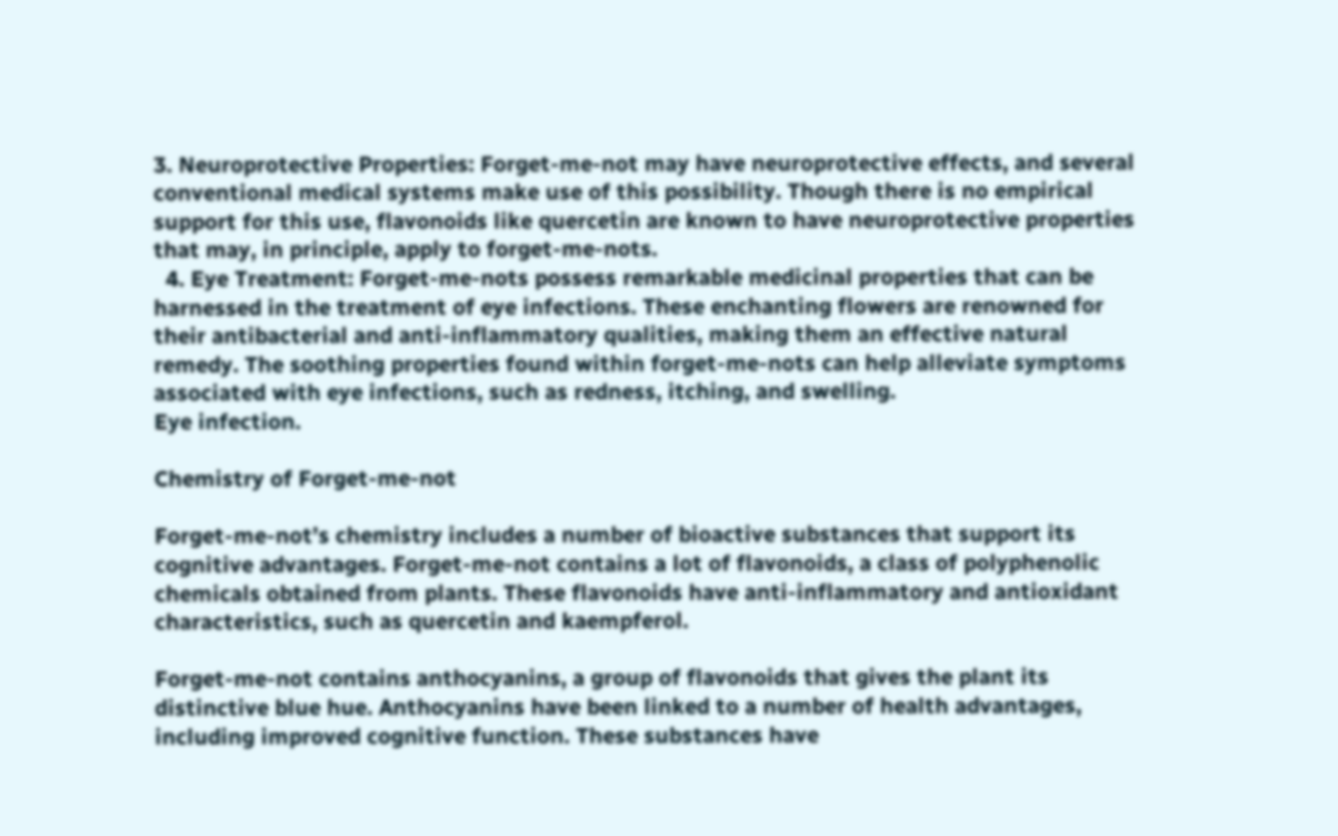3. Neuroprotective Properties: Forget-me-not may have neuroprotective effects, and several conventional medical systems make use of this possibility. Though there is no empirical support for this use, flavonoids like quercetin are known to have neuroprotective properties that may, in principle, apply to forget-me-nots.
  4. Eye Treatment: Forget-me-nots possess remarkable medicinal properties that can be harnessed in the treatment of eye infections. These enchanting flowers are renowned for their antibacterial and anti-inflammatory qualities, making them an effective natural remedy. The soothing properties found within forget-me-nots can help alleviate symptoms associated with eye infections, such as redness, itching, and swelling.
Eye infection.

Chemistry of Forget-me-not

Forget-me-not’s chemistry includes a number of bioactive substances that support its cognitive advantages. Forget-me-not contains a lot of flavonoids, a class of polyphenolic chemicals obtained from plants. These flavonoids have anti-inflammatory and antioxidant characteristics, such as quercetin and kaempferol.

Forget-me-not contains anthocyanins, a group of flavonoids that gives the plant its distinctive blue hue. Anthocyanins have been linked to a number of health advantages, including improved cognitive function. These substances have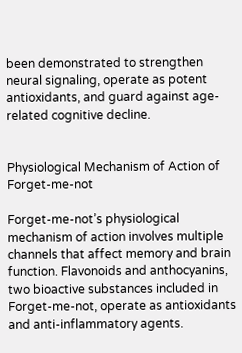been demonstrated to strengthen neural signaling, operate as potent antioxidants, and guard against age-related cognitive decline.


Physiological Mechanism of Action of Forget-me-not

Forget-me-not’s physiological mechanism of action involves multiple channels that affect memory and brain function. Flavonoids and anthocyanins, two bioactive substances included in Forget-me-not, operate as antioxidants and anti-inflammatory agents.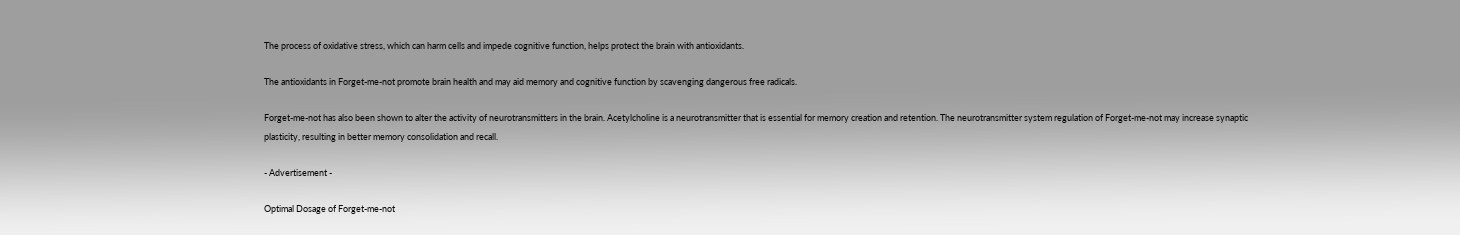The process of oxidative stress, which can harm cells and impede cognitive function, helps protect the brain with antioxidants.

The antioxidants in Forget-me-not promote brain health and may aid memory and cognitive function by scavenging dangerous free radicals.

Forget-me-not has also been shown to alter the activity of neurotransmitters in the brain. Acetylcholine is a neurotransmitter that is essential for memory creation and retention. The neurotransmitter system regulation of Forget-me-not may increase synaptic plasticity, resulting in better memory consolidation and recall.

- Advertisement -

Optimal Dosage of Forget-me-not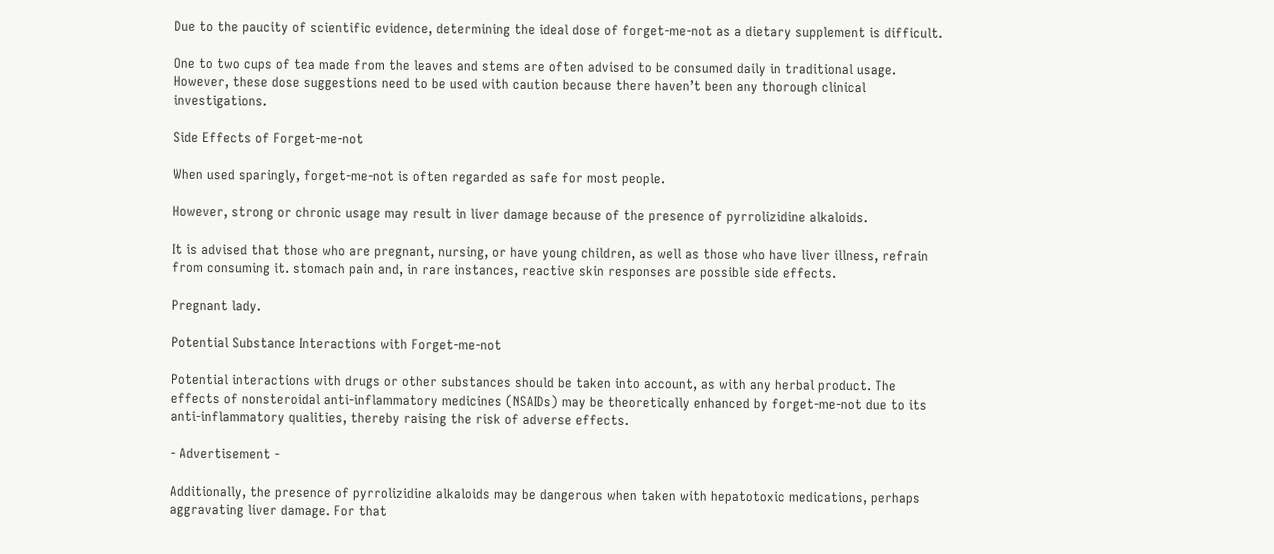Due to the paucity of scientific evidence, determining the ideal dose of forget-me-not as a dietary supplement is difficult.

One to two cups of tea made from the leaves and stems are often advised to be consumed daily in traditional usage. However, these dose suggestions need to be used with caution because there haven’t been any thorough clinical investigations.

Side Effects of Forget-me-not

When used sparingly, forget-me-not is often regarded as safe for most people.

However, strong or chronic usage may result in liver damage because of the presence of pyrrolizidine alkaloids.

It is advised that those who are pregnant, nursing, or have young children, as well as those who have liver illness, refrain from consuming it. stomach pain and, in rare instances, reactive skin responses are possible side effects.

Pregnant lady.

Potential Substance Interactions with Forget-me-not

Potential interactions with drugs or other substances should be taken into account, as with any herbal product. The effects of nonsteroidal anti-inflammatory medicines (NSAIDs) may be theoretically enhanced by forget-me-not due to its anti-inflammatory qualities, thereby raising the risk of adverse effects.

- Advertisement -

Additionally, the presence of pyrrolizidine alkaloids may be dangerous when taken with hepatotoxic medications, perhaps aggravating liver damage. For that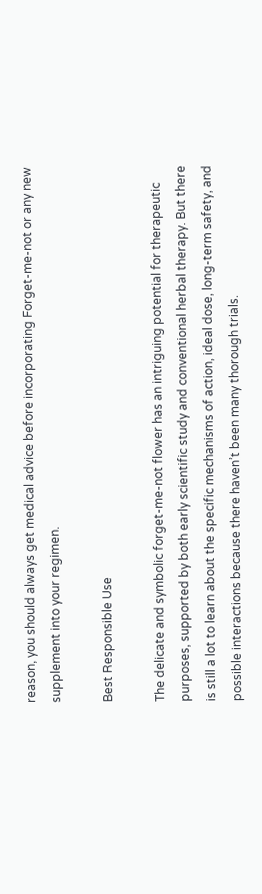reason, you should always get medical advice before incorporating Forget-me-not or any new supplement into your regimen.

Best Responsible Use

The delicate and symbolic forget-me-not flower has an intriguing potential for therapeutic purposes, supported by both early scientific study and conventional herbal therapy. But there is still a lot to learn about the specific mechanisms of action, ideal dose, long-term safety, and possible interactions because there haven’t been many thorough trials.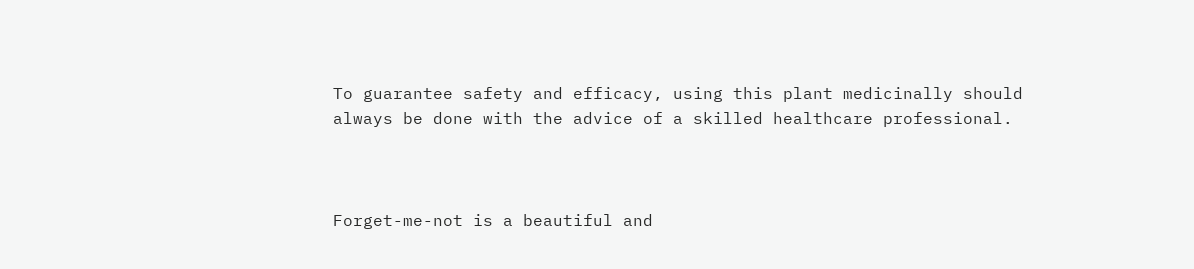To guarantee safety and efficacy, using this plant medicinally should always be done with the advice of a skilled healthcare professional.



Forget-me-not is a beautiful and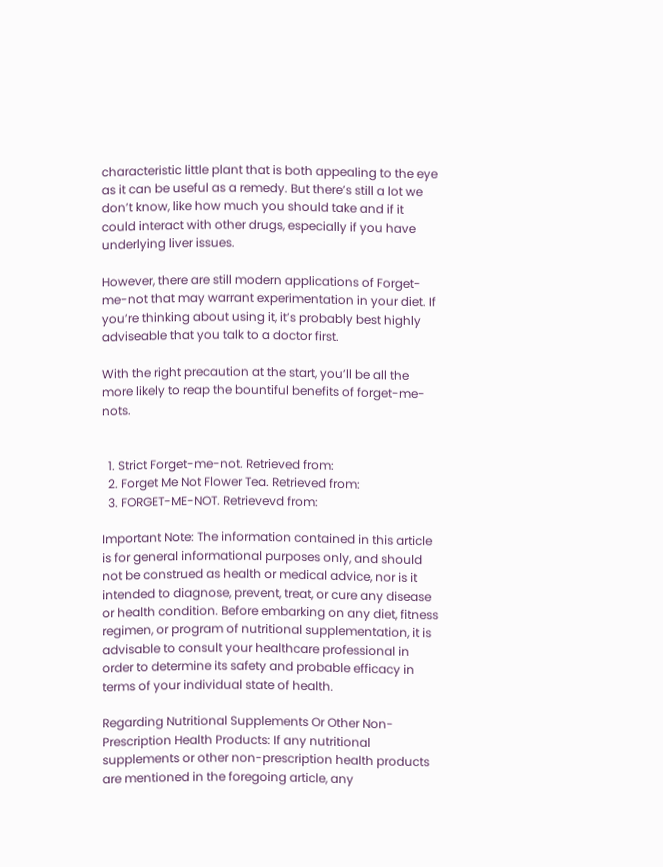characteristic little plant that is both appealing to the eye as it can be useful as a remedy. But there’s still a lot we don’t know, like how much you should take and if it could interact with other drugs, especially if you have underlying liver issues.

However, there are still modern applications of Forget-me-not that may warrant experimentation in your diet. If you’re thinking about using it, it’s probably best highly adviseable that you talk to a doctor first.

With the right precaution at the start, you’ll be all the more likely to reap the bountiful benefits of forget-me-nots.


  1. Strict Forget-me-not. Retrieved from:
  2. Forget Me Not Flower Tea. Retrieved from:
  3. FORGET-ME-NOT. Retrievevd from:

Important Note: The information contained in this article is for general informational purposes only, and should not be construed as health or medical advice, nor is it intended to diagnose, prevent, treat, or cure any disease or health condition. Before embarking on any diet, fitness regimen, or program of nutritional supplementation, it is advisable to consult your healthcare professional in order to determine its safety and probable efficacy in terms of your individual state of health.

Regarding Nutritional Supplements Or Other Non-Prescription Health Products: If any nutritional supplements or other non-prescription health products are mentioned in the foregoing article, any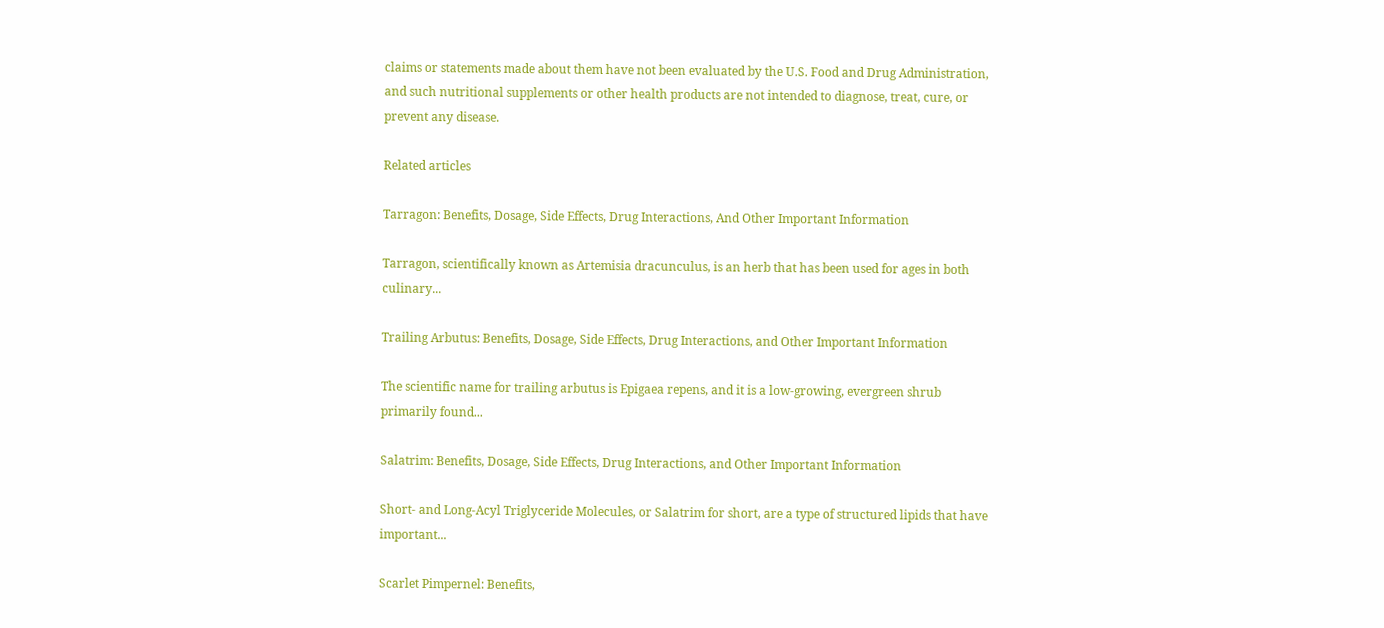claims or statements made about them have not been evaluated by the U.S. Food and Drug Administration, and such nutritional supplements or other health products are not intended to diagnose, treat, cure, or prevent any disease.

Related articles

Tarragon: Benefits, Dosage, Side Effects, Drug Interactions, And Other Important Information

Tarragon, scientifically known as Artemisia dracunculus, is an herb that has been used for ages in both culinary...

Trailing Arbutus: Benefits, Dosage, Side Effects, Drug Interactions, and Other Important Information

The scientific name for trailing arbutus is Epigaea repens, and it is a low-growing, evergreen shrub primarily found...

Salatrim: Benefits, Dosage, Side Effects, Drug Interactions, and Other Important Information

Short- and Long-Acyl Triglyceride Molecules, or Salatrim for short, are a type of structured lipids that have important...

Scarlet Pimpernel: Benefits,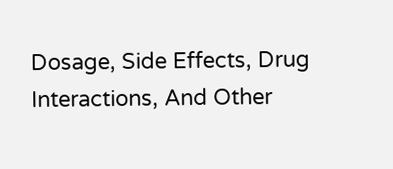Dosage, Side Effects, Drug Interactions, And Other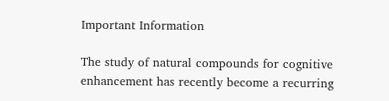Important Information

The study of natural compounds for cognitive enhancement has recently become a recurring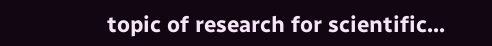topic of research for scientific...